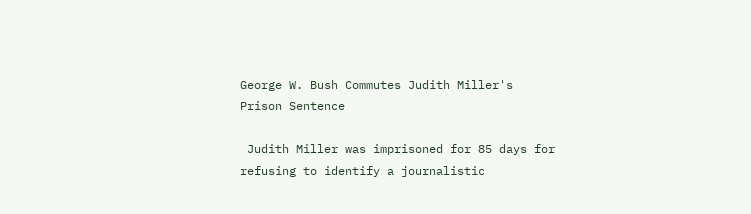George W. Bush Commutes Judith Miller's Prison Sentence

 Judith Miller was imprisoned for 85 days for refusing to identify a journalistic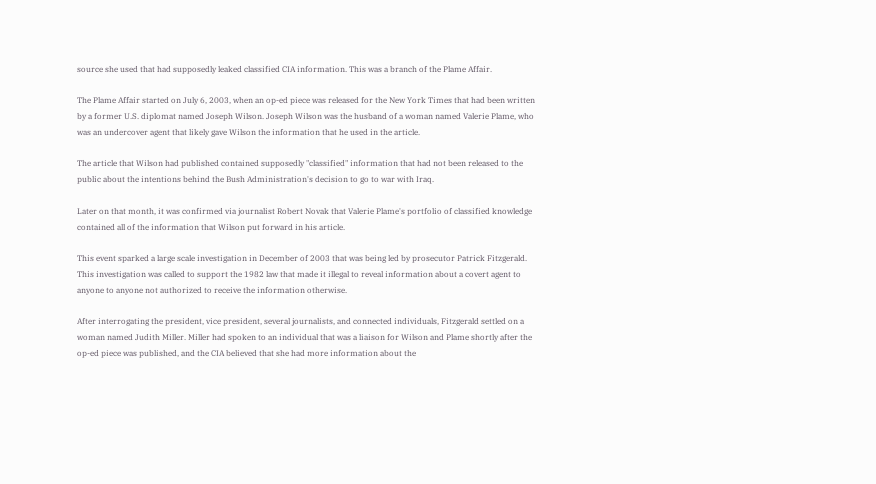source she used that had supposedly leaked classified CIA information. This was a branch of the Plame Affair.

The Plame Affair started on July 6, 2003, when an op-ed piece was released for the New York Times that had been written by a former U.S. diplomat named Joseph Wilson. Joseph Wilson was the husband of a woman named Valerie Plame, who was an undercover agent that likely gave Wilson the information that he used in the article.

The article that Wilson had published contained supposedly "classified" information that had not been released to the public about the intentions behind the Bush Administration's decision to go to war with Iraq.

Later on that month, it was confirmed via journalist Robert Novak that Valerie Plame's portfolio of classified knowledge contained all of the information that Wilson put forward in his article.

This event sparked a large scale investigation in December of 2003 that was being led by prosecutor Patrick Fitzgerald. This investigation was called to support the 1982 law that made it illegal to reveal information about a covert agent to anyone to anyone not authorized to receive the information otherwise.

After interrogating the president, vice president, several journalists, and connected individuals, Fitzgerald settled on a woman named Judith Miller. Miller had spoken to an individual that was a liaison for Wilson and Plame shortly after the op-ed piece was published, and the CIA believed that she had more information about the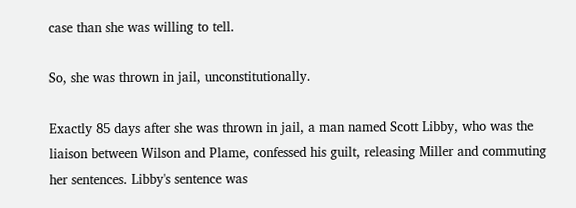case than she was willing to tell.

So, she was thrown in jail, unconstitutionally.

Exactly 85 days after she was thrown in jail, a man named Scott Libby, who was the liaison between Wilson and Plame, confessed his guilt, releasing Miller and commuting her sentences. Libby's sentence was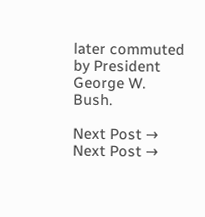later commuted by President George W. Bush.

Next Post →
Next Post →